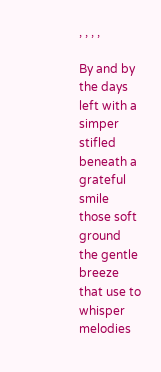, , , ,

By and by
the days left with a simper
stifled beneath a grateful smile
those soft ground
the gentle breeze that use to whisper
melodies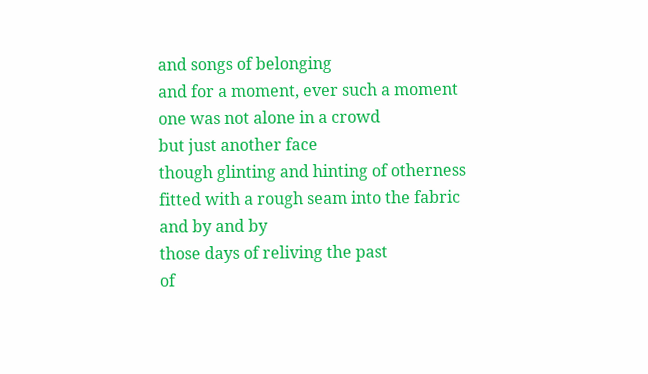and songs of belonging
and for a moment, ever such a moment
one was not alone in a crowd
but just another face
though glinting and hinting of otherness
fitted with a rough seam into the fabric
and by and by
those days of reliving the past
of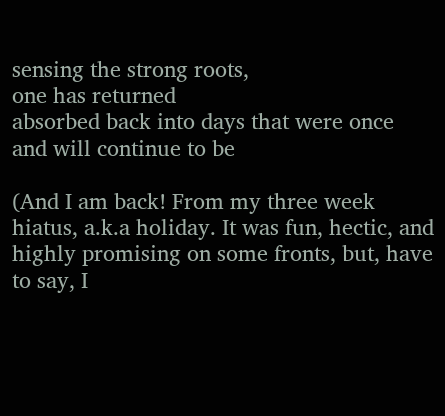sensing the strong roots,
one has returned
absorbed back into days that were once
and will continue to be

(And I am back! From my three week hiatus, a.k.a holiday. It was fun, hectic, and highly promising on some fronts, but, have to say, I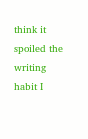think it spoiled the writing habit I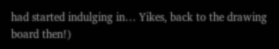had started indulging in… Yikes, back to the drawing board then!)